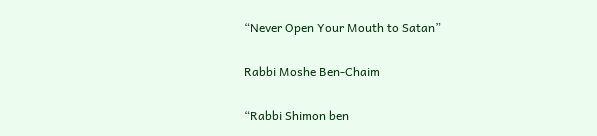“Never Open Your Mouth to Satan”

Rabbi Moshe Ben-Chaim

“Rabbi Shimon ben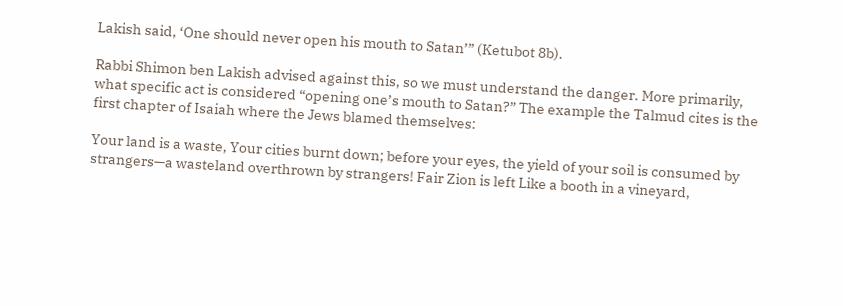Lakish said, ‘One should never open his mouth to Satan’” (Ketubot 8b).

Rabbi Shimon ben Lakish advised against this, so we must understand the danger. More primarily, what specific act is considered “opening one’s mouth to Satan?” The example the Talmud cites is the first chapter of Isaiah where the Jews blamed themselves:

Your land is a waste, Your cities burnt down; before your eyes, the yield of your soil is consumed by strangers—a wasteland overthrown by strangers! Fair Zion is left Like a booth in a vineyard,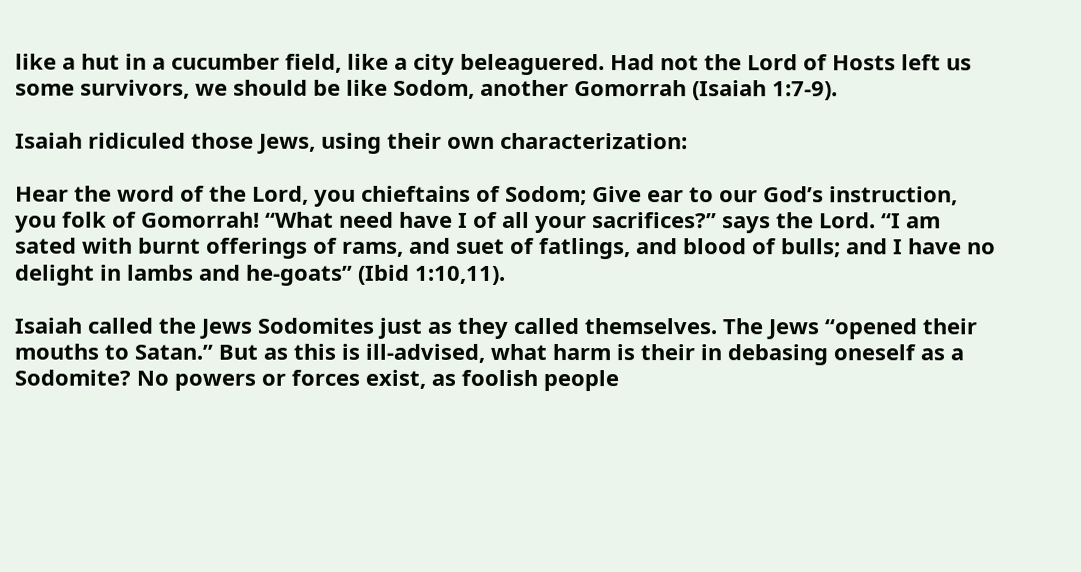like a hut in a cucumber field, like a city beleaguered. Had not the Lord of Hosts left us some survivors, we should be like Sodom, another Gomorrah (Isaiah 1:7-9).

Isaiah ridiculed those Jews, using their own characterization:

Hear the word of the Lord, you chieftains of Sodom; Give ear to our God’s instruction, you folk of Gomorrah! “What need have I of all your sacrifices?” says the Lord. “I am sated with burnt offerings of rams, and suet of fatlings, and blood of bulls; and I have no delight in lambs and he-goats” (Ibid 1:10,11).

Isaiah called the Jews Sodomites just as they called themselves. The Jews “opened their mouths to Satan.” But as this is ill-advised, what harm is their in debasing oneself as a Sodomite? No powers or forces exist, as foolish people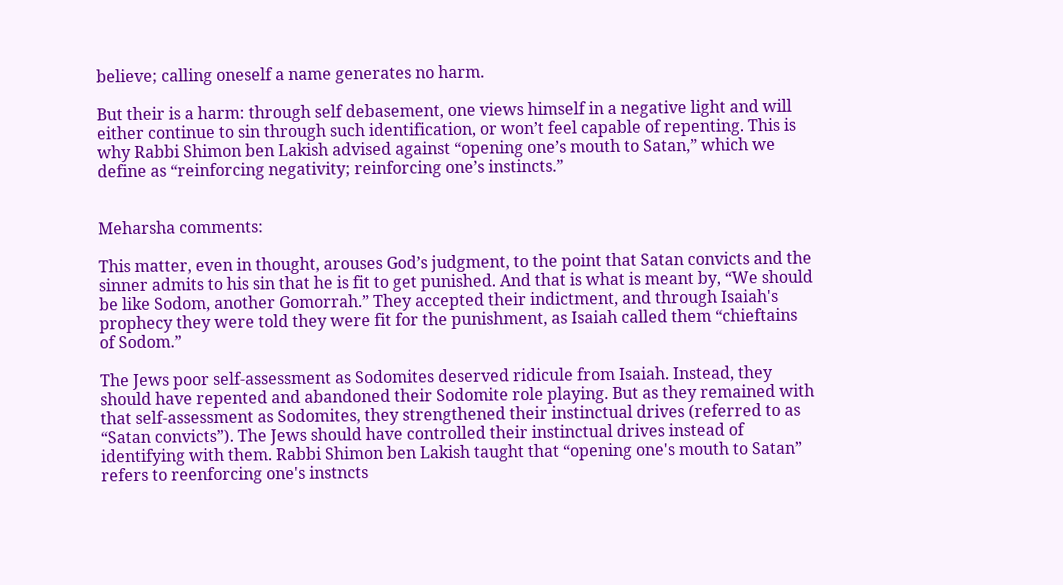believe; calling oneself a name generates no harm.

But their is a harm: through self debasement, one views himself in a negative light and will either continue to sin through such identification, or won’t feel capable of repenting. This is why Rabbi Shimon ben Lakish advised against “opening one’s mouth to Satan,” which we define as “reinforcing negativity; reinforcing one’s instincts.”


Meharsha comments:

This matter, even in thought, arouses God’s judgment, to the point that Satan convicts and the sinner admits to his sin that he is fit to get punished. And that is what is meant by, “We should be like Sodom, another Gomorrah.” They accepted their indictment, and through Isaiah's prophecy they were told they were fit for the punishment, as Isaiah called them “chieftains of Sodom.”

The Jews poor self-assessment as Sodomites deserved ridicule from Isaiah. Instead, they should have repented and abandoned their Sodomite role playing. But as they remained with that self-assessment as Sodomites, they strengthened their instinctual drives (referred to as “Satan convicts”). The Jews should have controlled their instinctual drives instead of identifying with them. Rabbi Shimon ben Lakish taught that “opening one's mouth to Satan” refers to reenforcing one's instncts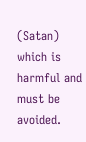(Satan) which is harmful and must be avoided.